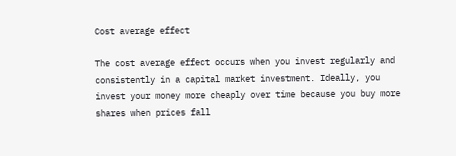Cost average effect

The cost average effect occurs when you invest regularly and consistently in a capital market investment. Ideally, you invest your money more cheaply over time because you buy more shares when prices fall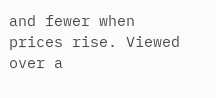and fewer when prices rise. Viewed over a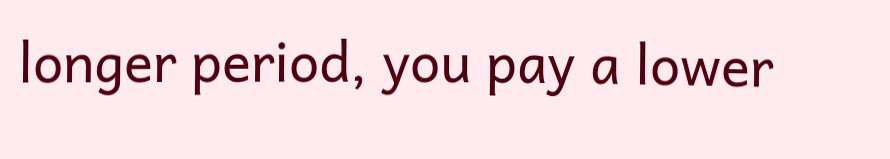longer period, you pay a lower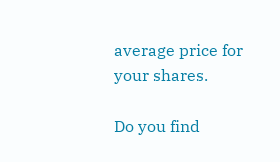average price for your shares.

Do you find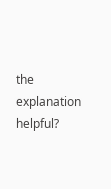the explanation helpful?